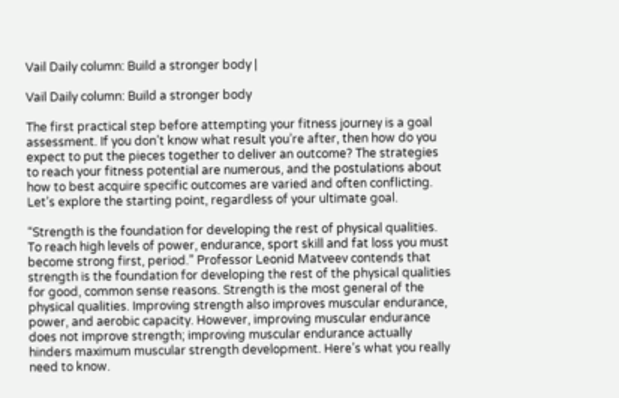Vail Daily column: Build a stronger body |

Vail Daily column: Build a stronger body

The first practical step before attempting your fitness journey is a goal assessment. If you don’t know what result you’re after, then how do you expect to put the pieces together to deliver an outcome? The strategies to reach your fitness potential are numerous, and the postulations about how to best acquire specific outcomes are varied and often conflicting. Let’s explore the starting point, regardless of your ultimate goal.

“Strength is the foundation for developing the rest of physical qualities. To reach high levels of power, endurance, sport skill and fat loss you must become strong first, period.” Professor Leonid Matveev contends that strength is the foundation for developing the rest of the physical qualities for good, common sense reasons. Strength is the most general of the physical qualities. Improving strength also improves muscular endurance, power, and aerobic capacity. However, improving muscular endurance does not improve strength; improving muscular endurance actually hinders maximum muscular strength development. Here’s what you really need to know.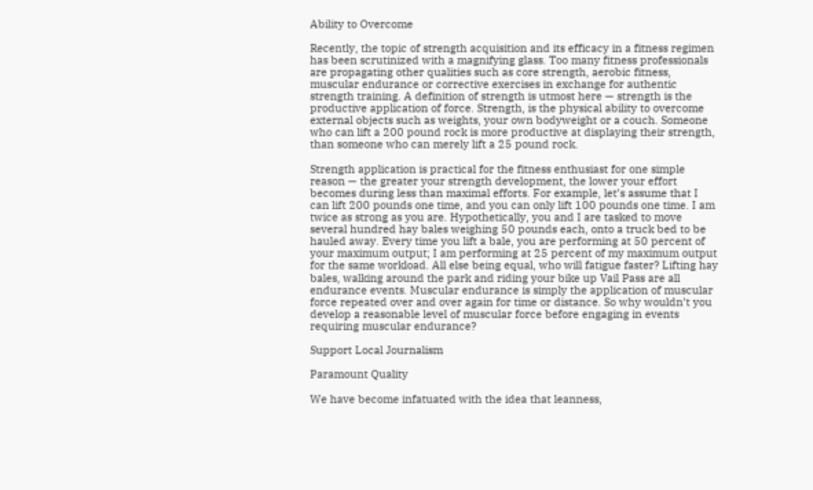Ability to Overcome

Recently, the topic of strength acquisition and its efficacy in a fitness regimen has been scrutinized with a magnifying glass. Too many fitness professionals are propagating other qualities such as core strength, aerobic fitness, muscular endurance or corrective exercises in exchange for authentic strength training. A definition of strength is utmost here — strength is the productive application of force. Strength, is the physical ability to overcome external objects such as weights, your own bodyweight or a couch. Someone who can lift a 200 pound rock is more productive at displaying their strength, than someone who can merely lift a 25 pound rock.

Strength application is practical for the fitness enthusiast for one simple reason — the greater your strength development, the lower your effort becomes during less than maximal efforts. For example, let’s assume that I can lift 200 pounds one time, and you can only lift 100 pounds one time. I am twice as strong as you are. Hypothetically, you and I are tasked to move several hundred hay bales weighing 50 pounds each, onto a truck bed to be hauled away. Every time you lift a bale, you are performing at 50 percent of your maximum output; I am performing at 25 percent of my maximum output for the same workload. All else being equal, who will fatigue faster? Lifting hay bales, walking around the park and riding your bike up Vail Pass are all endurance events. Muscular endurance is simply the application of muscular force repeated over and over again for time or distance. So why wouldn’t you develop a reasonable level of muscular force before engaging in events requiring muscular endurance?

Support Local Journalism

Paramount Quality

We have become infatuated with the idea that leanness,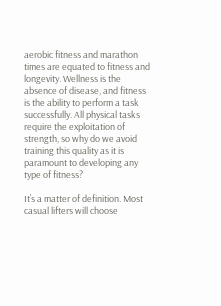aerobic fitness and marathon times are equated to fitness and longevity. Wellness is the absence of disease, and fitness is the ability to perform a task successfully. All physical tasks require the exploitation of strength, so why do we avoid training this quality as it is paramount to developing any type of fitness?

It’s a matter of definition. Most casual lifters will choose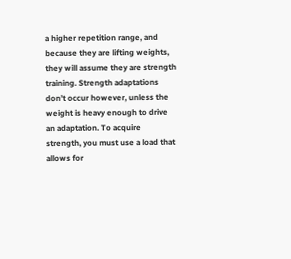a higher repetition range, and because they are lifting weights, they will assume they are strength training. Strength adaptations don’t occur however, unless the weight is heavy enough to drive an adaptation. To acquire strength, you must use a load that allows for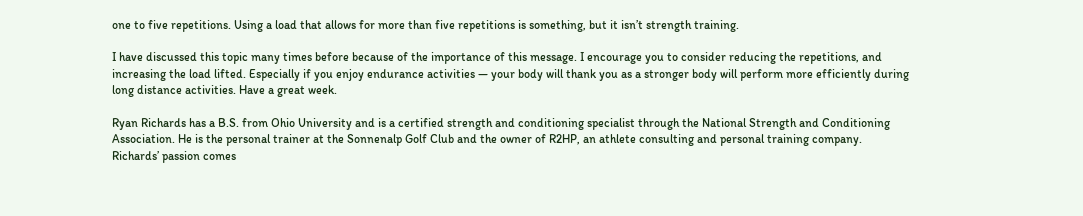one to five repetitions. Using a load that allows for more than five repetitions is something, but it isn’t strength training.

I have discussed this topic many times before because of the importance of this message. I encourage you to consider reducing the repetitions, and increasing the load lifted. Especially if you enjoy endurance activities — your body will thank you as a stronger body will perform more efficiently during long distance activities. Have a great week.

Ryan Richards has a B.S. from Ohio University and is a certified strength and conditioning specialist through the National Strength and Conditioning Association. He is the personal trainer at the Sonnenalp Golf Club and the owner of R2HP, an athlete consulting and personal training company. Richards’ passion comes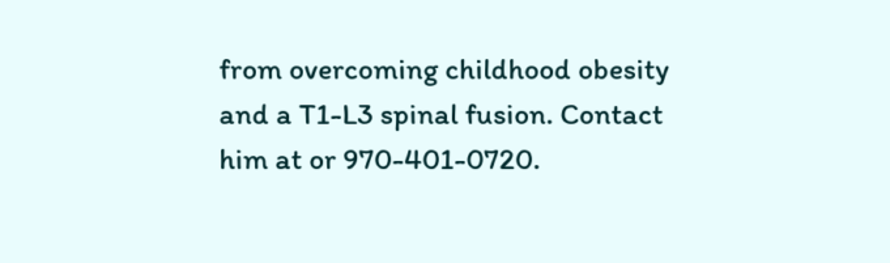from overcoming childhood obesity and a T1-L3 spinal fusion. Contact him at or 970-401-0720.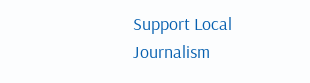Support Local Journalism